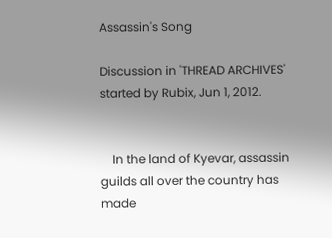Assassin's Song

Discussion in 'THREAD ARCHIVES' started by Rubix, Jun 1, 2012.


    In the land of Kyevar, assassin guilds all over the country has made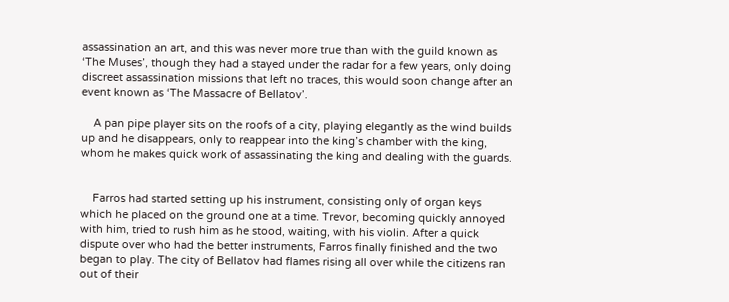assassination an art, and this was never more true than with the guild known as ‘The Muses’, though they had a stayed under the radar for a few years, only doing discreet assassination missions that left no traces, this would soon change after an event known as ‘The Massacre of Bellatov’.

    A pan pipe player sits on the roofs of a city, playing elegantly as the wind builds up and he disappears, only to reappear into the king’s chamber with the king, whom he makes quick work of assassinating the king and dealing with the guards.


    Farros had started setting up his instrument, consisting only of organ keys which he placed on the ground one at a time. Trevor, becoming quickly annoyed with him, tried to rush him as he stood, waiting, with his violin. After a quick dispute over who had the better instruments, Farros finally finished and the two began to play. The city of Bellatov had flames rising all over while the citizens ran out of their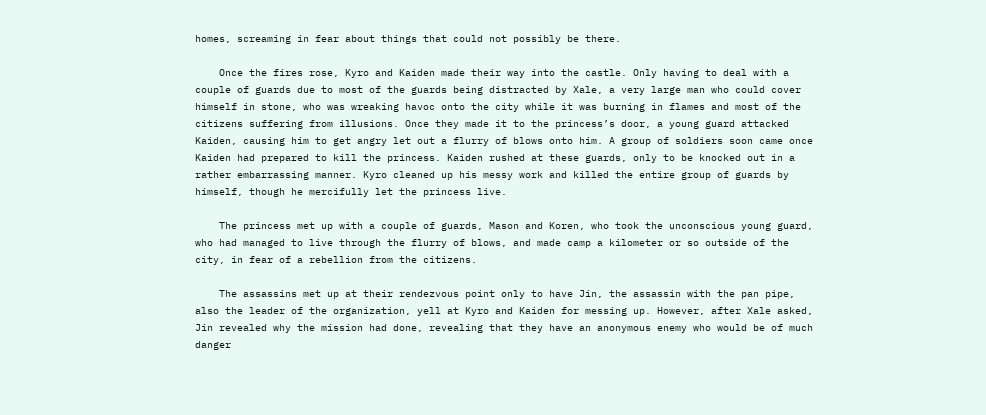homes, screaming in fear about things that could not possibly be there.

    Once the fires rose, Kyro and Kaiden made their way into the castle. Only having to deal with a couple of guards due to most of the guards being distracted by Xale, a very large man who could cover himself in stone, who was wreaking havoc onto the city while it was burning in flames and most of the citizens suffering from illusions. Once they made it to the princess’s door, a young guard attacked Kaiden, causing him to get angry let out a flurry of blows onto him. A group of soldiers soon came once Kaiden had prepared to kill the princess. Kaiden rushed at these guards, only to be knocked out in a rather embarrassing manner. Kyro cleaned up his messy work and killed the entire group of guards by himself, though he mercifully let the princess live.

    The princess met up with a couple of guards, Mason and Koren, who took the unconscious young guard, who had managed to live through the flurry of blows, and made camp a kilometer or so outside of the city, in fear of a rebellion from the citizens.

    The assassins met up at their rendezvous point only to have Jin, the assassin with the pan pipe, also the leader of the organization, yell at Kyro and Kaiden for messing up. However, after Xale asked, Jin revealed why the mission had done, revealing that they have an anonymous enemy who would be of much danger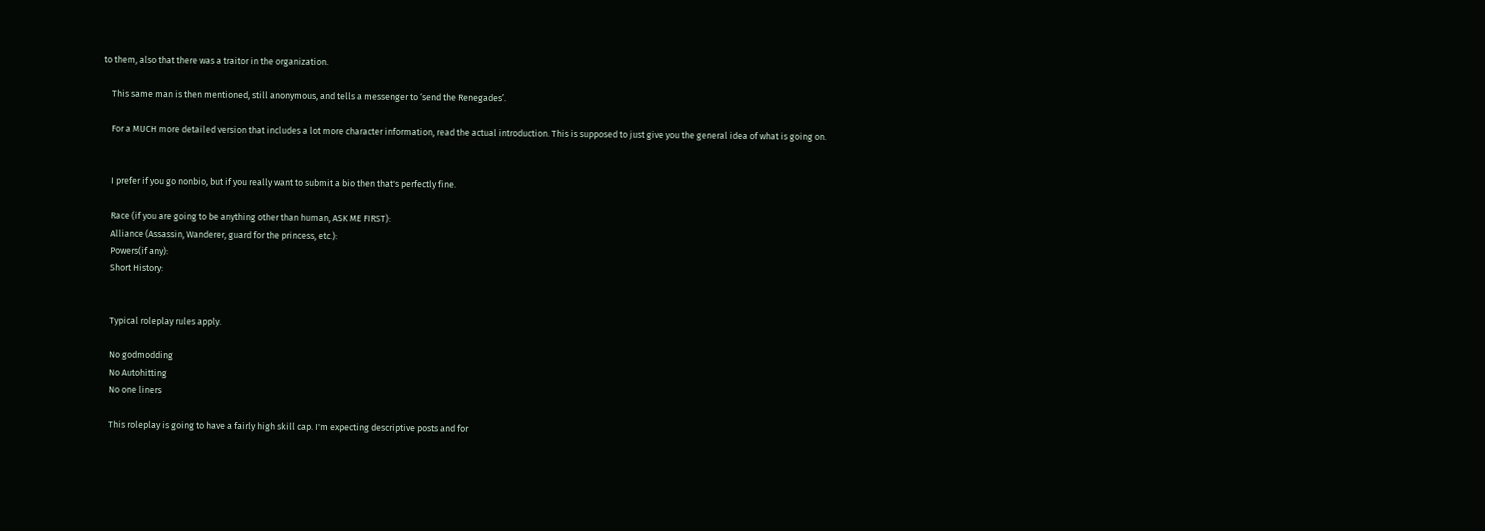to them, also that there was a traitor in the organization.

    This same man is then mentioned, still anonymous, and tells a messenger to ‘send the Renegades’.

    For a MUCH more detailed version that includes a lot more character information, read the actual introduction. This is supposed to just give you the general idea of what is going on.


    I prefer if you go nonbio, but if you really want to submit a bio then that's perfectly fine.

    Race (if you are going to be anything other than human, ASK ME FIRST):
    Alliance (Assassin, Wanderer, guard for the princess, etc.):
    Powers(if any):
    Short History:


    Typical roleplay rules apply.

    No godmodding
    No Autohitting
    No one liners

    This roleplay is going to have a fairly high skill cap. I'm expecting descriptive posts and for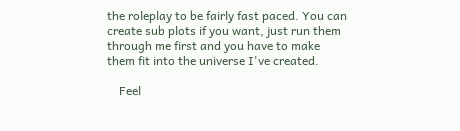the roleplay to be fairly fast paced. You can create sub plots if you want, just run them through me first and you have to make them fit into the universe I've created.

    Feel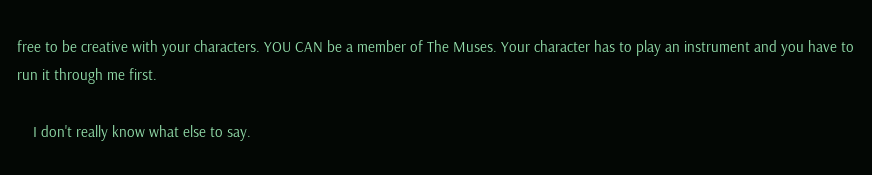free to be creative with your characters. YOU CAN be a member of The Muses. Your character has to play an instrument and you have to run it through me first.

    I don't really know what else to say.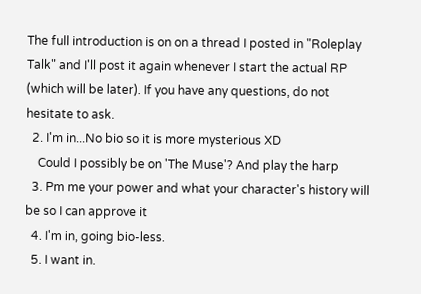The full introduction is on on a thread I posted in "Roleplay Talk" and I'll post it again whenever I start the actual RP (which will be later). If you have any questions, do not hesitate to ask.
  2. I'm in...No bio so it is more mysterious XD
    Could I possibly be on 'The Muse'? And play the harp
  3. Pm me your power and what your character's history will be so I can approve it
  4. I'm in, going bio-less.
  5. I want in.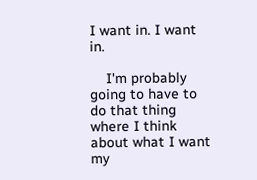I want in. I want in.

    I'm probably going to have to do that thing where I think about what I want my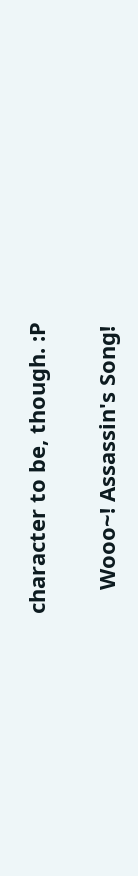character to be, though. :P

    Wooo~! Assassin's Song!